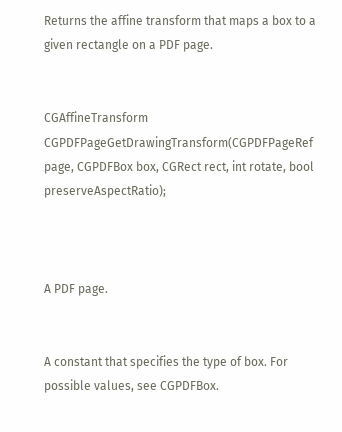Returns the affine transform that maps a box to a given rectangle on a PDF page.


CGAffineTransform CGPDFPageGetDrawingTransform(CGPDFPageRef page, CGPDFBox box, CGRect rect, int rotate, bool preserveAspectRatio);



A PDF page.


A constant that specifies the type of box. For possible values, see CGPDFBox.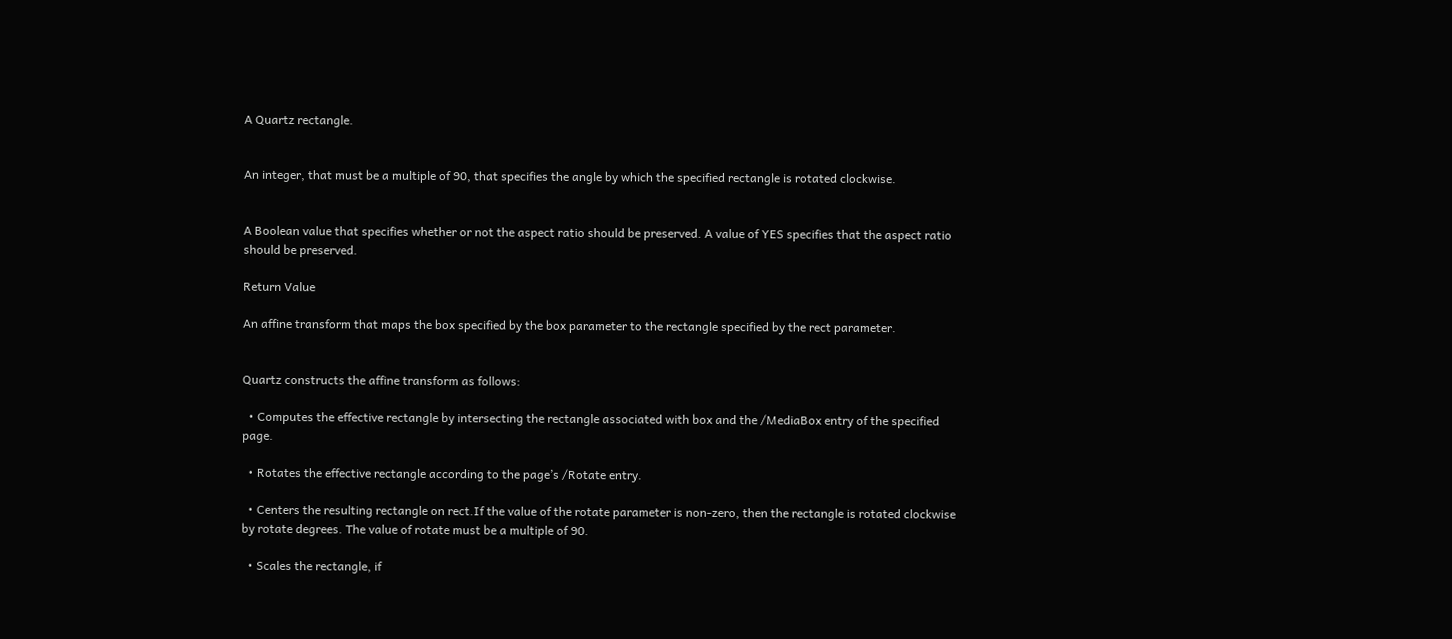A Quartz rectangle.


An integer, that must be a multiple of 90, that specifies the angle by which the specified rectangle is rotated clockwise.


A Boolean value that specifies whether or not the aspect ratio should be preserved. A value of YES specifies that the aspect ratio should be preserved.

Return Value

An affine transform that maps the box specified by the box parameter to the rectangle specified by the rect parameter.


Quartz constructs the affine transform as follows:

  • Computes the effective rectangle by intersecting the rectangle associated with box and the /MediaBox entry of the specified page.

  • Rotates the effective rectangle according to the page’s /Rotate entry.

  • Centers the resulting rectangle on rect.If the value of the rotate parameter is non-zero, then the rectangle is rotated clockwise by rotate degrees. The value of rotate must be a multiple of 90.

  • Scales the rectangle, if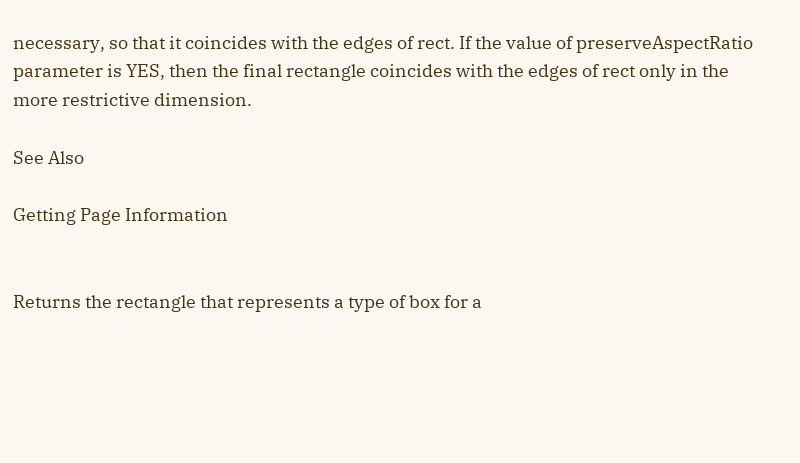necessary, so that it coincides with the edges of rect. If the value of preserveAspectRatio parameter is YES, then the final rectangle coincides with the edges of rect only in the more restrictive dimension.

See Also

Getting Page Information


Returns the rectangle that represents a type of box for a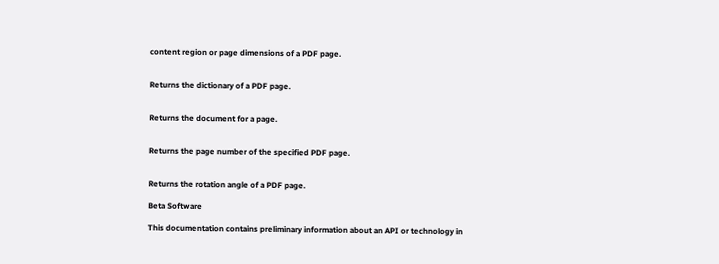content region or page dimensions of a PDF page.


Returns the dictionary of a PDF page.


Returns the document for a page.


Returns the page number of the specified PDF page.


Returns the rotation angle of a PDF page.

Beta Software

This documentation contains preliminary information about an API or technology in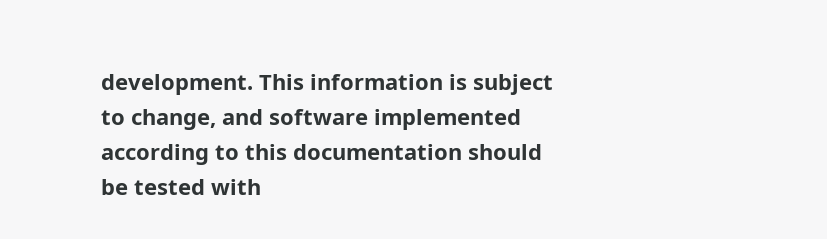development. This information is subject to change, and software implemented according to this documentation should be tested with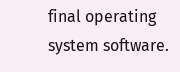final operating system software.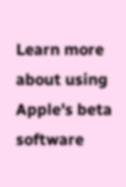Learn more about using Apple's beta software